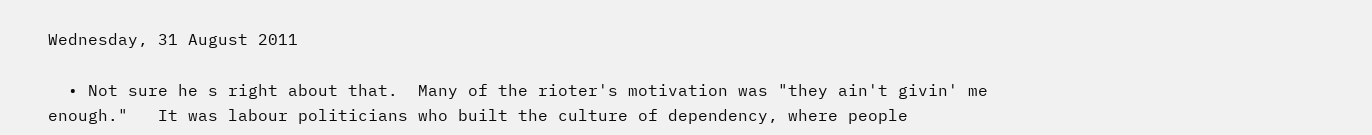Wednesday, 31 August 2011

  • Not sure he s right about that.  Many of the rioter's motivation was "they ain't givin' me enough."   It was labour politicians who built the culture of dependency, where people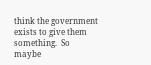think the government exists to give them something.  So maybe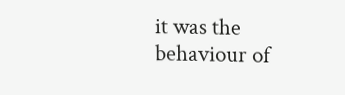it was the behaviour of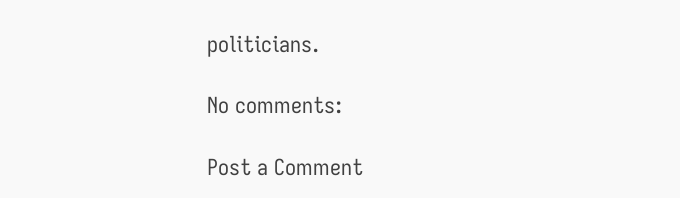politicians.

No comments:

Post a Comment